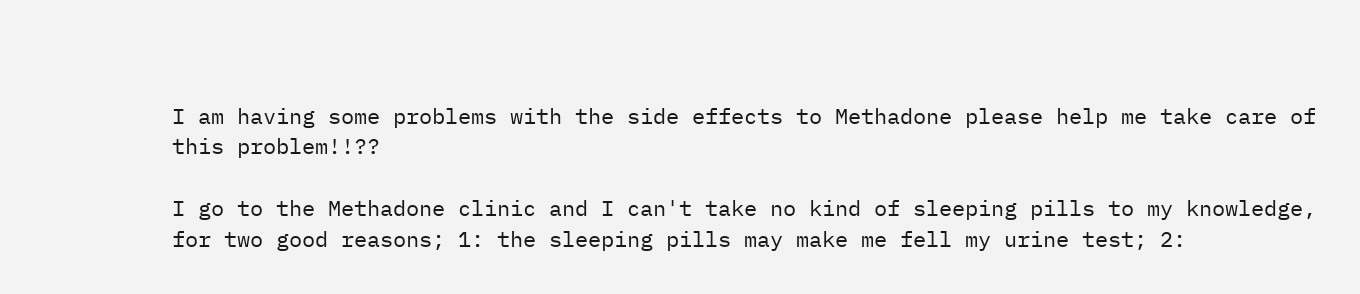I am having some problems with the side effects to Methadone please help me take care of this problem!!??

I go to the Methadone clinic and I can't take no kind of sleeping pills to my knowledge, for two good reasons; 1: the sleeping pills may make me fell my urine test; 2: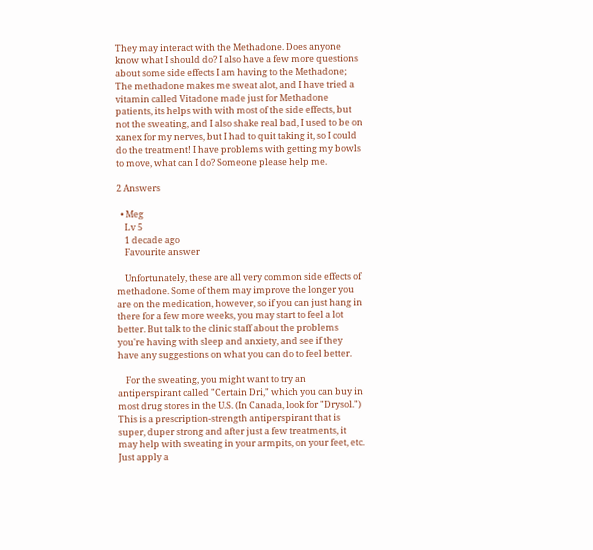They may interact with the Methadone. Does anyone know what I should do? I also have a few more questions about some side effects I am having to the Methadone; The methadone makes me sweat alot, and I have tried a vitamin called Vitadone made just for Methadone patients, its helps with with most of the side effects, but not the sweating, and I also shake real bad, I used to be on xanex for my nerves, but I had to quit taking it, so I could do the treatment! I have problems with getting my bowls to move, what can I do? Someone please help me.

2 Answers

  • Meg
    Lv 5
    1 decade ago
    Favourite answer

    Unfortunately, these are all very common side effects of methadone. Some of them may improve the longer you are on the medication, however, so if you can just hang in there for a few more weeks, you may start to feel a lot better. But talk to the clinic staff about the problems you're having with sleep and anxiety, and see if they have any suggestions on what you can do to feel better.

    For the sweating, you might want to try an antiperspirant called "Certain Dri," which you can buy in most drug stores in the U.S. (In Canada, look for "Drysol.") This is a prescription-strength antiperspirant that is super, duper strong and after just a few treatments, it may help with sweating in your armpits, on your feet, etc. Just apply a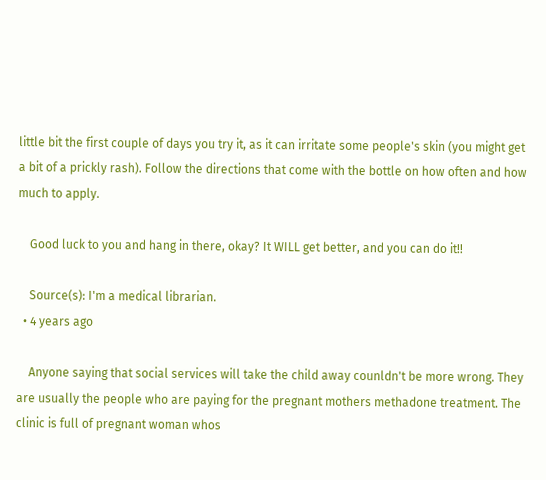little bit the first couple of days you try it, as it can irritate some people's skin (you might get a bit of a prickly rash). Follow the directions that come with the bottle on how often and how much to apply.

    Good luck to you and hang in there, okay? It WILL get better, and you can do it!!

    Source(s): I'm a medical librarian.
  • 4 years ago

    Anyone saying that social services will take the child away counldn't be more wrong. They are usually the people who are paying for the pregnant mothers methadone treatment. The clinic is full of pregnant woman whos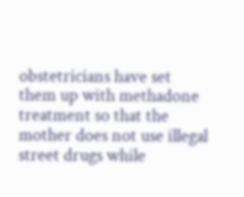obstetricians have set them up with methadone treatment so that the mother does not use illegal street drugs while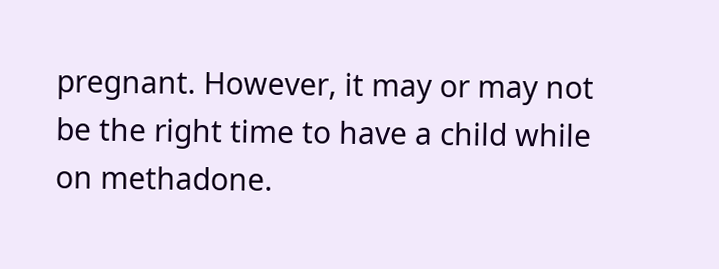pregnant. However, it may or may not be the right time to have a child while on methadone.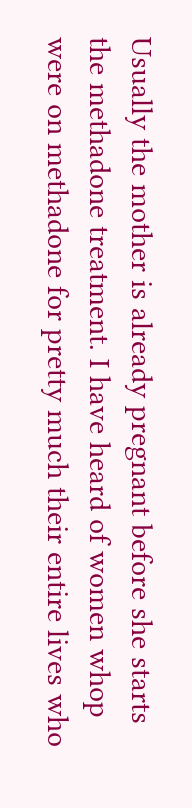Usually the mother is already pregnant before she starts the methadone treatment. I have heard of women whop were on methadone for pretty much their entire lives who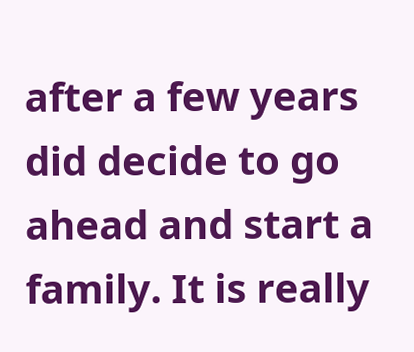after a few years did decide to go ahead and start a family. It is really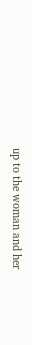up to the woman and her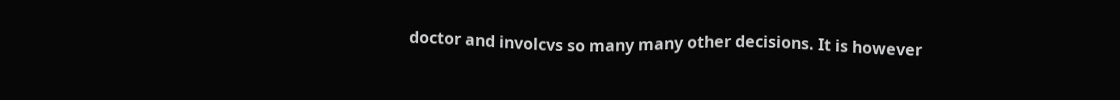doctor and involcvs so many many other decisions. It is however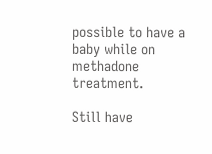possible to have a baby while on methadone treatment.

Still have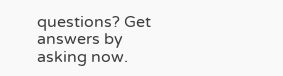questions? Get answers by asking now.